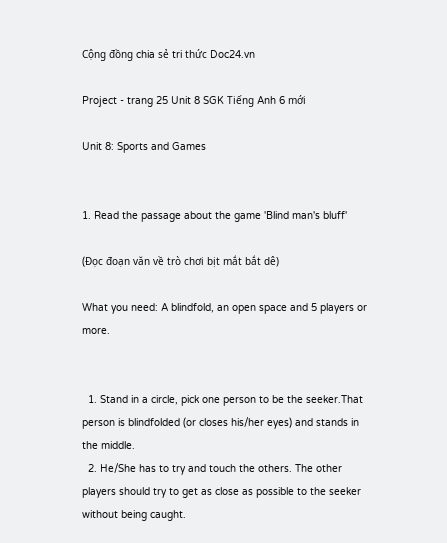Cộng đồng chia sẻ tri thức Doc24.vn

Project - trang 25 Unit 8 SGK Tiếng Anh 6 mới

Unit 8: Sports and Games


1. Read the passage about the game 'Blind man's bluff'

(Đọc đoạn văn về trò chơi bịt mắt bắt dê)

What you need: A blindfold, an open space and 5 players or more.


  1. Stand in a circle, pick one person to be the seeker.That person is blindfolded (or closes his/her eyes) and stands in the middle.
  2. He/She has to try and touch the others. The other players should try to get as close as possible to the seeker without being caught.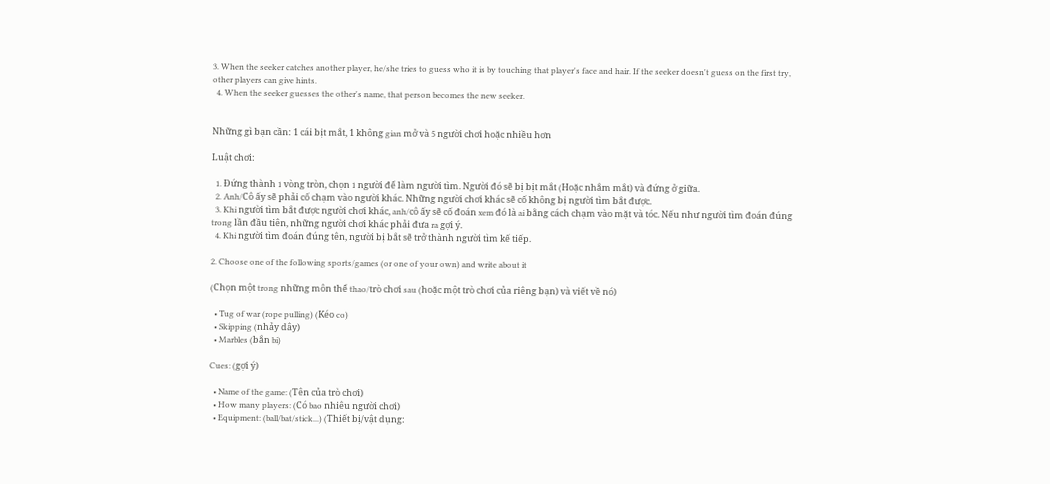3. When the seeker catches another player, he/she tries to guess who it is by touching that player's face and hair. If the seeker doesn't guess on the first try, other players can give hints.
  4. When the seeker guesses the other's name, that person becomes the new seeker.


Những gì bạn cần: 1 cái bịt mắt, 1 không gian mở và 5 người chơi hoặc nhiều hơn

Luật chơi:

  1. Đứng thành 1 vòng tròn, chọn 1 người để làm người tìm. Người đó sẽ bị bịt mắt (Hoặc nhắm mắt) và đứng ở giữa.
  2. Anh/Cô ấy sẽ phải cố chạm vào người khác. Những người chơi khác sẽ cố không bị người tìm bắt được.
  3. Khi người tìm bắt được người chơi khác, anh/cô ấy sẽ cố đoán xem đó là ai bằng cách chạm vào mặt và tóc. Nếu như người tìm đoán đúng trong lần đầu tiên, những người chơi khác phải đưa ra gợi ý.
  4. Khi người tìm đoán đúng tên, người bị bắt sẽ trở thành người tìm kế tiếp.

2. Choose one of the following sports/games (or one of your own) and write about it

(Chọn một trong những môn thể thao/trò chơi sau (hoặc một trò chơi của riêng bạn) và viết về nó)

  • Tug of war (rope pulling) (Kéo co)
  • Skipping (nhảy dây)
  • Marbles (bắn bi)

Cues: (gợi ý)

  • Name of the game: (Tên của trò chơi)
  • How many players: (Có bao nhiêu người chơi)
  • Equipment: (ball/bat/stick...) (Thiết bị/vật dụng: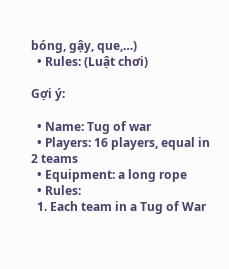bóng, gậy, que,…)
  • Rules: (Luật chơi)

Gợi ý:

  • Name: Tug of war
  • Players: 16 players, equal in 2 teams
  • Equipment: a long rope
  • Rules:
  1. Each team in a Tug of War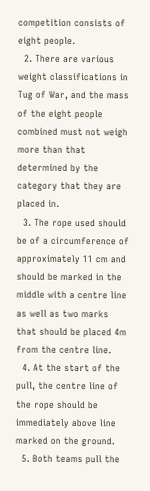competition consists of eight people.
  2. There are various weight classifications in Tug of War, and the mass of the eight people combined must not weigh more than that determined by the category that they are placed in.
  3. The rope used should be of a circumference of approximately 11 cm and should be marked in the middle with a centre line as well as two marks that should be placed 4m from the centre line.
  4. At the start of the pull, the centre line of the rope should be immediately above line marked on the ground.
  5. Both teams pull the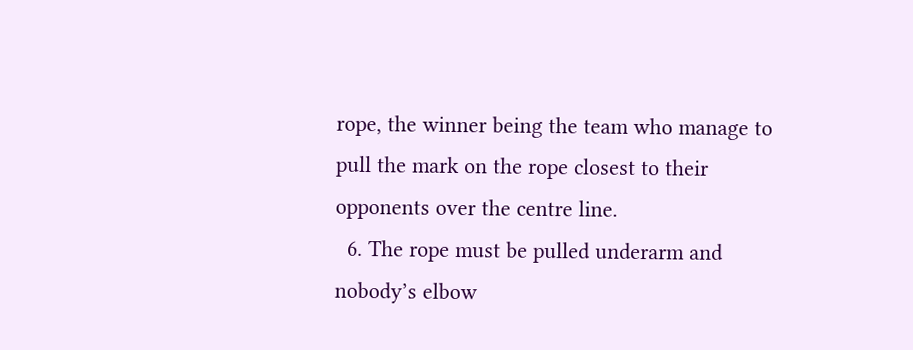rope, the winner being the team who manage to pull the mark on the rope closest to their opponents over the centre line.
  6. The rope must be pulled underarm and nobody’s elbow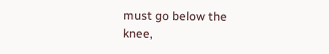must go below the knee,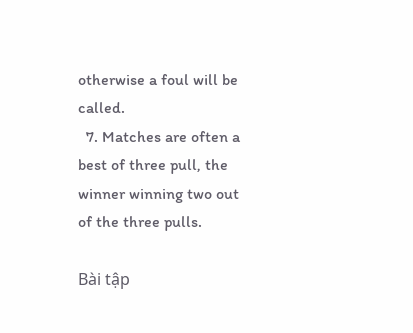otherwise a foul will be called.
  7. Matches are often a best of three pull, the winner winning two out of the three pulls.

Bài tập